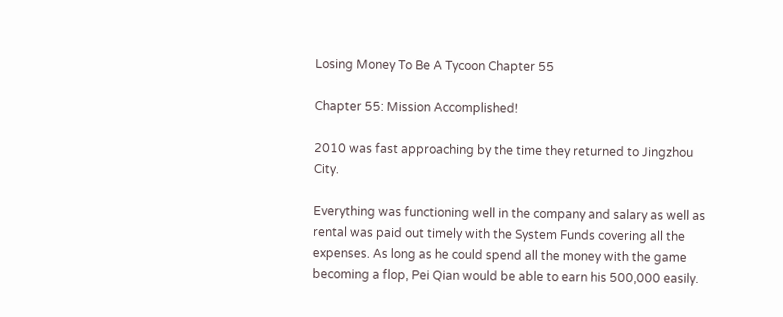Losing Money To Be A Tycoon Chapter 55

Chapter 55: Mission Accomplished!

2010 was fast approaching by the time they returned to Jingzhou City.

Everything was functioning well in the company and salary as well as rental was paid out timely with the System Funds covering all the expenses. As long as he could spend all the money with the game becoming a flop, Pei Qian would be able to earn his 500,000 easily.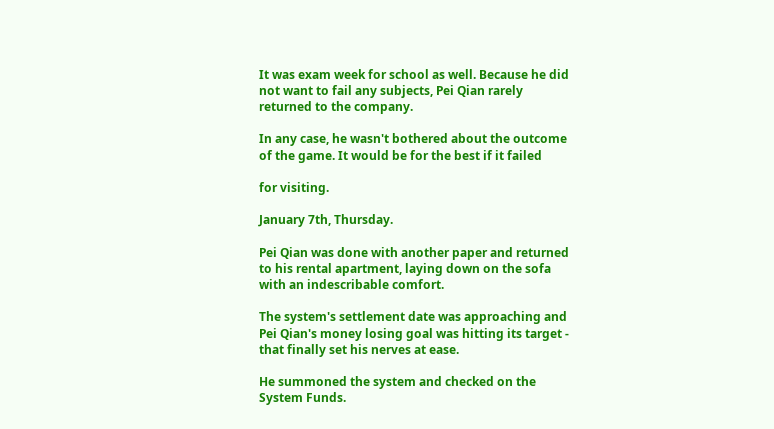It was exam week for school as well. Because he did not want to fail any subjects, Pei Qian rarely returned to the company.

In any case, he wasn't bothered about the outcome of the game. It would be for the best if it failed

for visiting.

January 7th, Thursday.

Pei Qian was done with another paper and returned to his rental apartment, laying down on the sofa with an indescribable comfort.

The system's settlement date was approaching and Pei Qian's money losing goal was hitting its target - that finally set his nerves at ease.

He summoned the system and checked on the System Funds.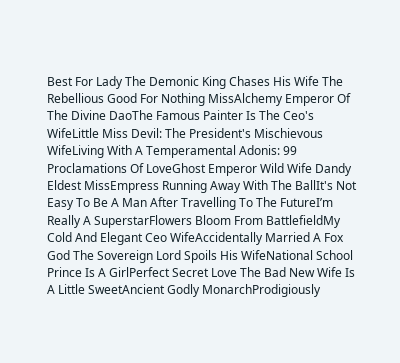Best For Lady The Demonic King Chases His Wife The Rebellious Good For Nothing MissAlchemy Emperor Of The Divine DaoThe Famous Painter Is The Ceo's WifeLittle Miss Devil: The President's Mischievous WifeLiving With A Temperamental Adonis: 99 Proclamations Of LoveGhost Emperor Wild Wife Dandy Eldest MissEmpress Running Away With The BallIt's Not Easy To Be A Man After Travelling To The FutureI’m Really A SuperstarFlowers Bloom From BattlefieldMy Cold And Elegant Ceo WifeAccidentally Married A Fox God The Sovereign Lord Spoils His WifeNational School Prince Is A GirlPerfect Secret Love The Bad New Wife Is A Little SweetAncient Godly MonarchProdigiously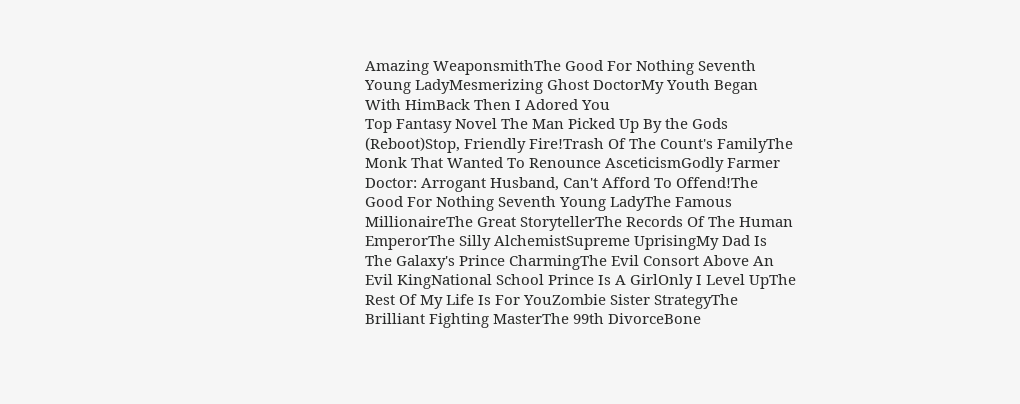Amazing WeaponsmithThe Good For Nothing Seventh Young LadyMesmerizing Ghost DoctorMy Youth Began With HimBack Then I Adored You
Top Fantasy Novel The Man Picked Up By the Gods (Reboot)Stop, Friendly Fire!Trash Of The Count's FamilyThe Monk That Wanted To Renounce AsceticismGodly Farmer Doctor: Arrogant Husband, Can't Afford To Offend!The Good For Nothing Seventh Young LadyThe Famous MillionaireThe Great StorytellerThe Records Of The Human EmperorThe Silly AlchemistSupreme UprisingMy Dad Is The Galaxy's Prince CharmingThe Evil Consort Above An Evil KingNational School Prince Is A GirlOnly I Level UpThe Rest Of My Life Is For YouZombie Sister StrategyThe Brilliant Fighting MasterThe 99th DivorceBone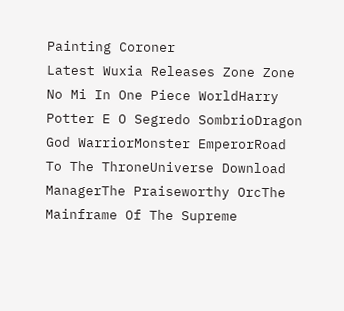Painting Coroner
Latest Wuxia Releases Zone Zone No Mi In One Piece WorldHarry Potter E O Segredo SombrioDragon God WarriorMonster EmperorRoad To The ThroneUniverse Download ManagerThe Praiseworthy OrcThe Mainframe Of The Supreme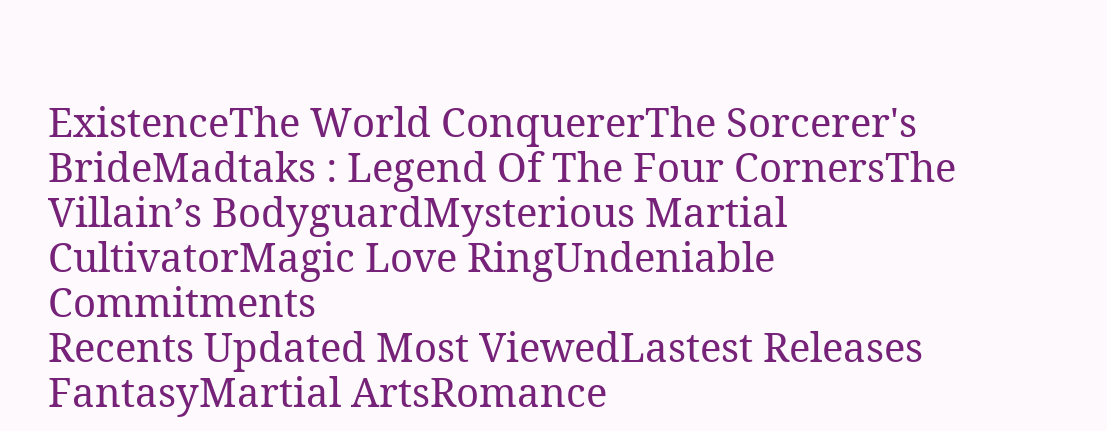ExistenceThe World ConquererThe Sorcerer's BrideMadtaks : Legend Of The Four CornersThe Villain’s BodyguardMysterious Martial CultivatorMagic Love RingUndeniable Commitments
Recents Updated Most ViewedLastest Releases
FantasyMartial ArtsRomance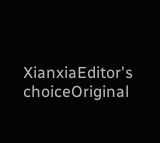XianxiaEditor's choiceOriginal